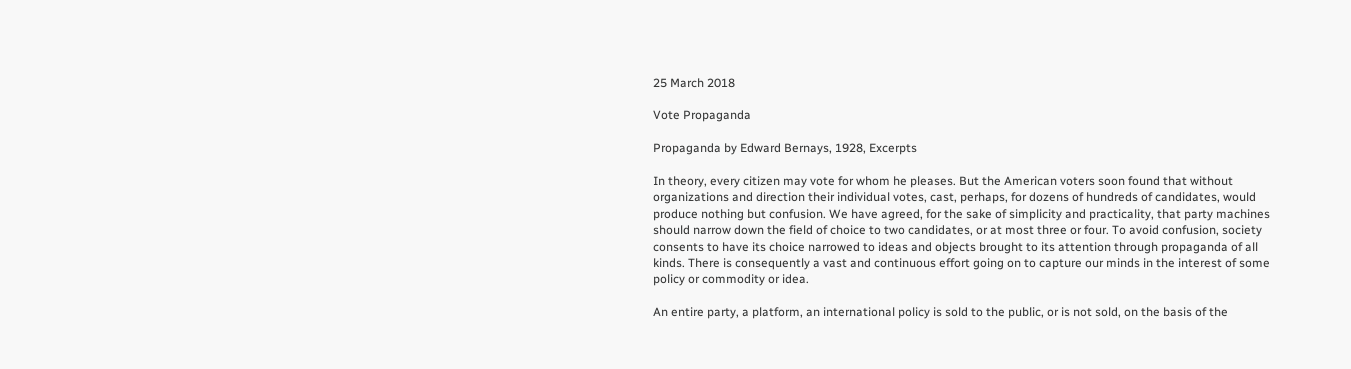25 March 2018

Vote Propaganda

Propaganda by Edward Bernays, 1928, Excerpts

In theory, every citizen may vote for whom he pleases. But the American voters soon found that without organizations and direction their individual votes, cast, perhaps, for dozens of hundreds of candidates, would produce nothing but confusion. We have agreed, for the sake of simplicity and practicality, that party machines should narrow down the field of choice to two candidates, or at most three or four. To avoid confusion, society consents to have its choice narrowed to ideas and objects brought to its attention through propaganda of all kinds. There is consequently a vast and continuous effort going on to capture our minds in the interest of some policy or commodity or idea.

An entire party, a platform, an international policy is sold to the public, or is not sold, on the basis of the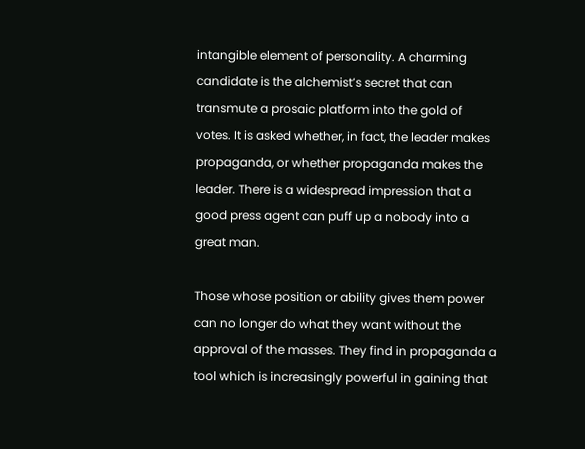intangible element of personality. A charming candidate is the alchemist’s secret that can transmute a prosaic platform into the gold of votes. It is asked whether, in fact, the leader makes propaganda, or whether propaganda makes the leader. There is a widespread impression that a good press agent can puff up a nobody into a great man.

Those whose position or ability gives them power can no longer do what they want without the approval of the masses. They find in propaganda a tool which is increasingly powerful in gaining that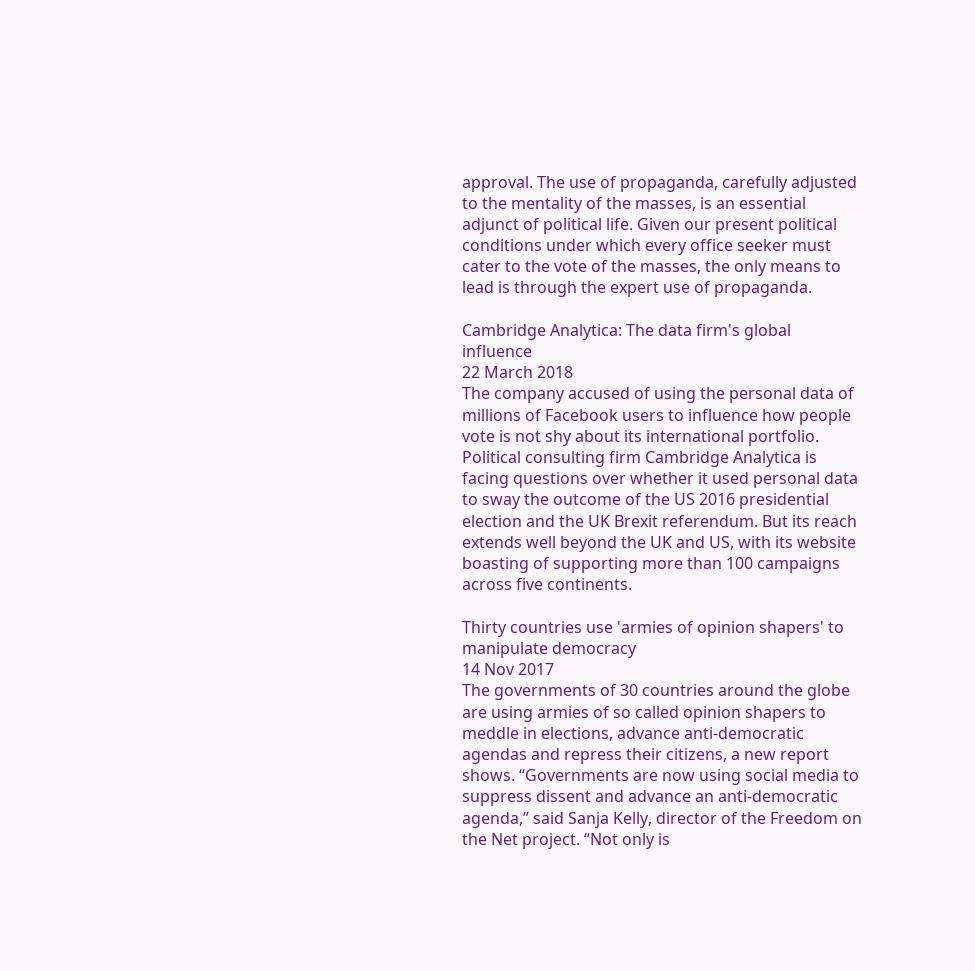approval. The use of propaganda, carefully adjusted to the mentality of the masses, is an essential adjunct of political life. Given our present political conditions under which every office seeker must cater to the vote of the masses, the only means to lead is through the expert use of propaganda.

Cambridge Analytica: The data firm's global influence
22 March 2018
The company accused of using the personal data of millions of Facebook users to influence how people vote is not shy about its international portfolio. Political consulting firm Cambridge Analytica is facing questions over whether it used personal data to sway the outcome of the US 2016 presidential election and the UK Brexit referendum. But its reach extends well beyond the UK and US, with its website boasting of supporting more than 100 campaigns across five continents.

Thirty countries use 'armies of opinion shapers' to manipulate democracy
14 Nov 2017
The governments of 30 countries around the globe are using armies of so called opinion shapers to meddle in elections, advance anti-democratic agendas and repress their citizens, a new report shows. “Governments are now using social media to suppress dissent and advance an anti-democratic agenda,” said Sanja Kelly, director of the Freedom on the Net project. “Not only is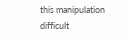this manipulation difficult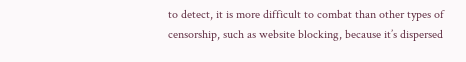to detect, it is more difficult to combat than other types of censorship, such as website blocking, because it’s dispersed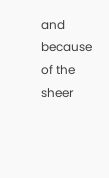and because of the sheer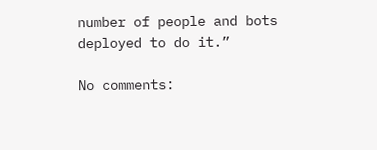number of people and bots deployed to do it.”

No comments: